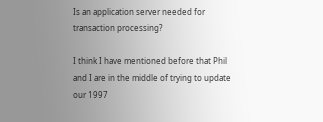Is an application server needed for transaction processing?

I think I have mentioned before that Phil and I are in the middle of trying to update our 1997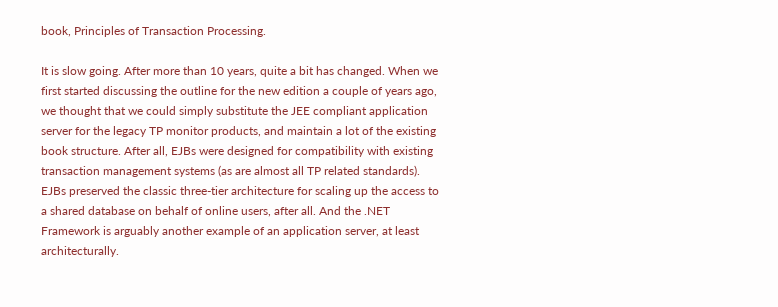book, Principles of Transaction Processing.

It is slow going. After more than 10 years, quite a bit has changed. When we first started discussing the outline for the new edition a couple of years ago, we thought that we could simply substitute the JEE compliant application server for the legacy TP monitor products, and maintain a lot of the existing book structure. After all, EJBs were designed for compatibility with existing transaction management systems (as are almost all TP related standards). EJBs preserved the classic three-tier architecture for scaling up the access to a shared database on behalf of online users, after all. And the .NET Framework is arguably another example of an application server, at least architecturally.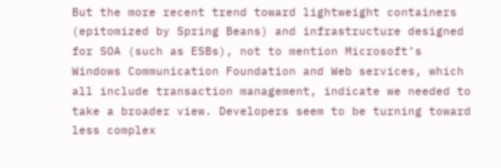But the more recent trend toward lightweight containers (epitomized by Spring Beans) and infrastructure designed for SOA (such as ESBs), not to mention Microsoft’s Windows Communication Foundation and Web services, which all include transaction management, indicate we needed to take a broader view. Developers seem to be turning toward less complex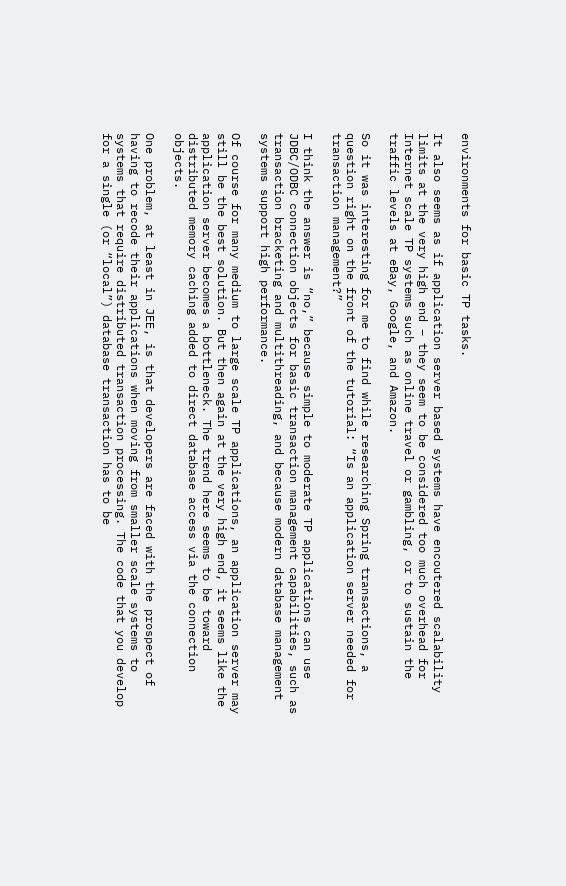environments for basic TP tasks.

It also seems as if application server based systems have encoutered scalability limits at the very high end – they seem to be considered too much overhead for Internet scale TP systems such as online travel or gambling, or to sustain the traffic levels at eBay, Google, and Amazon.

So it was interesting for me to find while researching Spring transactions, a question right on the front of the tutorial: “Is an application server needed for transaction management?”

I think the answer is “no,” because simple to moderate TP applications can use JDBC/ODBC connection objects for basic transaction management capabilities, such as transaction bracketing and multithreading, and because modern database management systems support high performance.

Of course for many medium to large scale TP applications, an application server may still be the best solution. But then again at the very high end, it seems like the application server becomes a bottleneck. The trend here seems to be toward distributed memory caching added to direct database access via the connection objects.

One problem, at least in JEE, is that developers are faced with the prospect of having to recode their applications when moving from smaller scale systems to systems that require distributed transaction processing. The code that you develop for a single (or “local”) database transaction has to be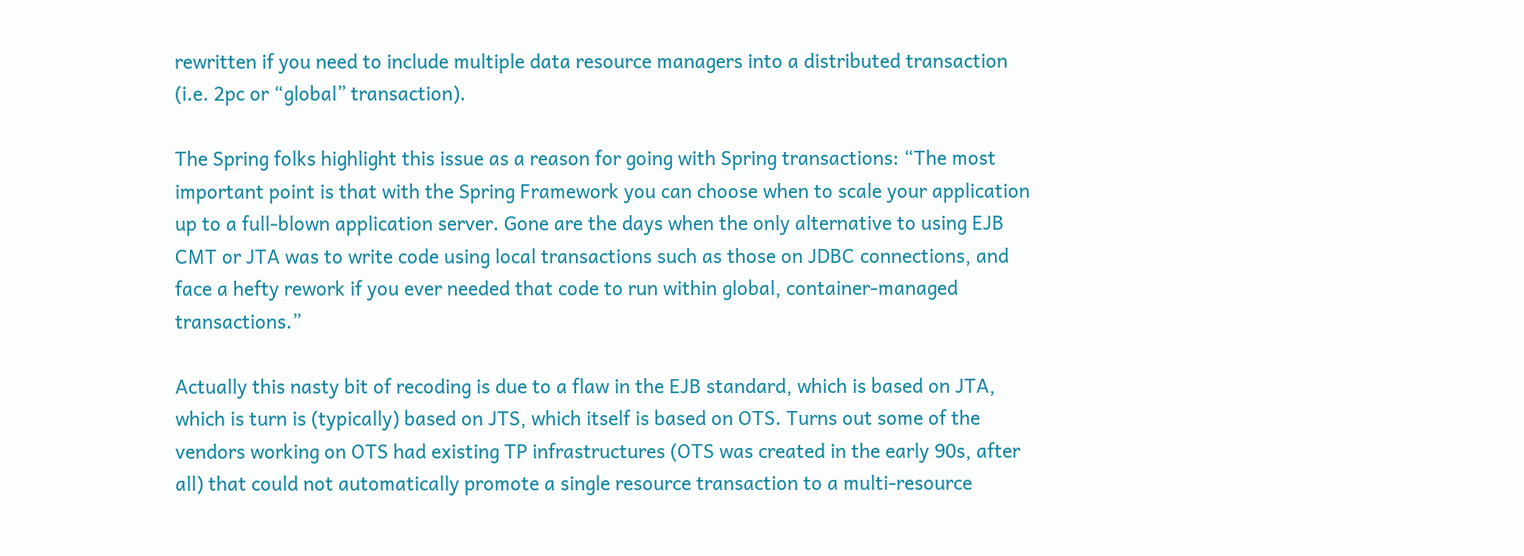rewritten if you need to include multiple data resource managers into a distributed transaction (i.e. 2pc or “global” transaction).

The Spring folks highlight this issue as a reason for going with Spring transactions: “The most important point is that with the Spring Framework you can choose when to scale your application up to a full-blown application server. Gone are the days when the only alternative to using EJB CMT or JTA was to write code using local transactions such as those on JDBC connections, and face a hefty rework if you ever needed that code to run within global, container-managed transactions.”

Actually this nasty bit of recoding is due to a flaw in the EJB standard, which is based on JTA, which is turn is (typically) based on JTS, which itself is based on OTS. Turns out some of the vendors working on OTS had existing TP infrastructures (OTS was created in the early 90s, after all) that could not automatically promote a single resource transaction to a multi-resource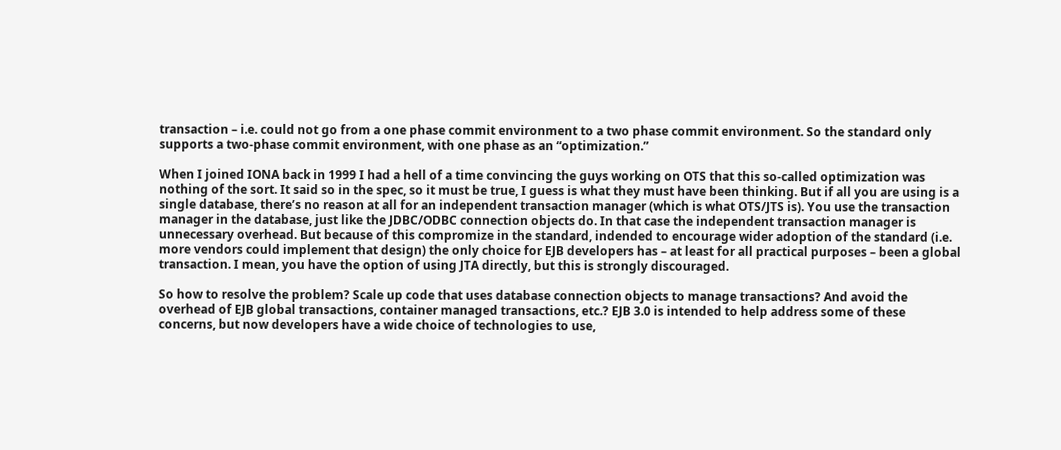transaction – i.e. could not go from a one phase commit environment to a two phase commit environment. So the standard only supports a two-phase commit environment, with one phase as an “optimization.”

When I joined IONA back in 1999 I had a hell of a time convincing the guys working on OTS that this so-called optimization was nothing of the sort. It said so in the spec, so it must be true, I guess is what they must have been thinking. But if all you are using is a single database, there’s no reason at all for an independent transaction manager (which is what OTS/JTS is). You use the transaction manager in the database, just like the JDBC/ODBC connection objects do. In that case the independent transaction manager is unnecessary overhead. But because of this compromize in the standard, indended to encourage wider adoption of the standard (i.e. more vendors could implement that design) the only choice for EJB developers has – at least for all practical purposes – been a global transaction. I mean, you have the option of using JTA directly, but this is strongly discouraged.

So how to resolve the problem? Scale up code that uses database connection objects to manage transactions? And avoid the overhead of EJB global transactions, container managed transactions, etc.? EJB 3.0 is intended to help address some of these concerns, but now developers have a wide choice of technologies to use,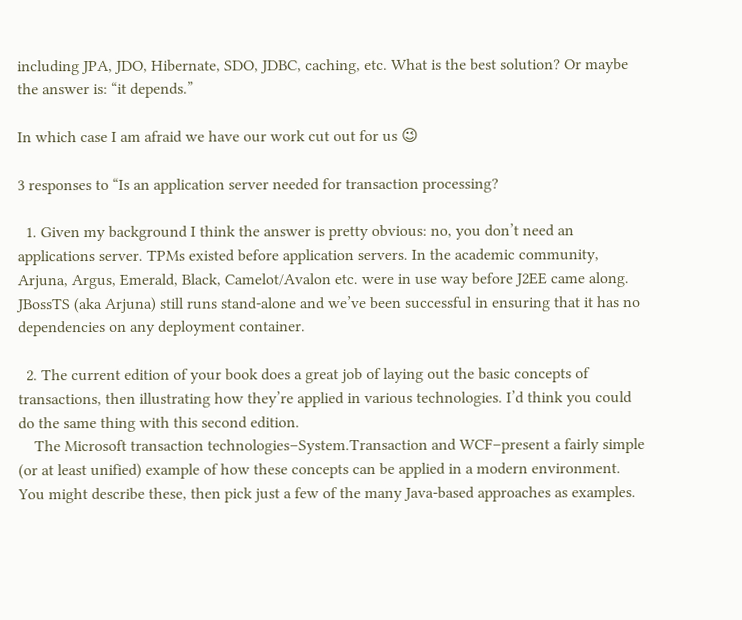including JPA, JDO, Hibernate, SDO, JDBC, caching, etc. What is the best solution? Or maybe the answer is: “it depends.”

In which case I am afraid we have our work cut out for us 😉

3 responses to “Is an application server needed for transaction processing?

  1. Given my background I think the answer is pretty obvious: no, you don’t need an applications server. TPMs existed before application servers. In the academic community, Arjuna, Argus, Emerald, Black, Camelot/Avalon etc. were in use way before J2EE came along. JBossTS (aka Arjuna) still runs stand-alone and we’ve been successful in ensuring that it has no dependencies on any deployment container.

  2. The current edition of your book does a great job of laying out the basic concepts of transactions, then illustrating how they’re applied in various technologies. I’d think you could do the same thing with this second edition.
    The Microsoft transaction technologies–System.Transaction and WCF–present a fairly simple (or at least unified) example of how these concepts can be applied in a modern environment. You might describe these, then pick just a few of the many Java-based approaches as examples.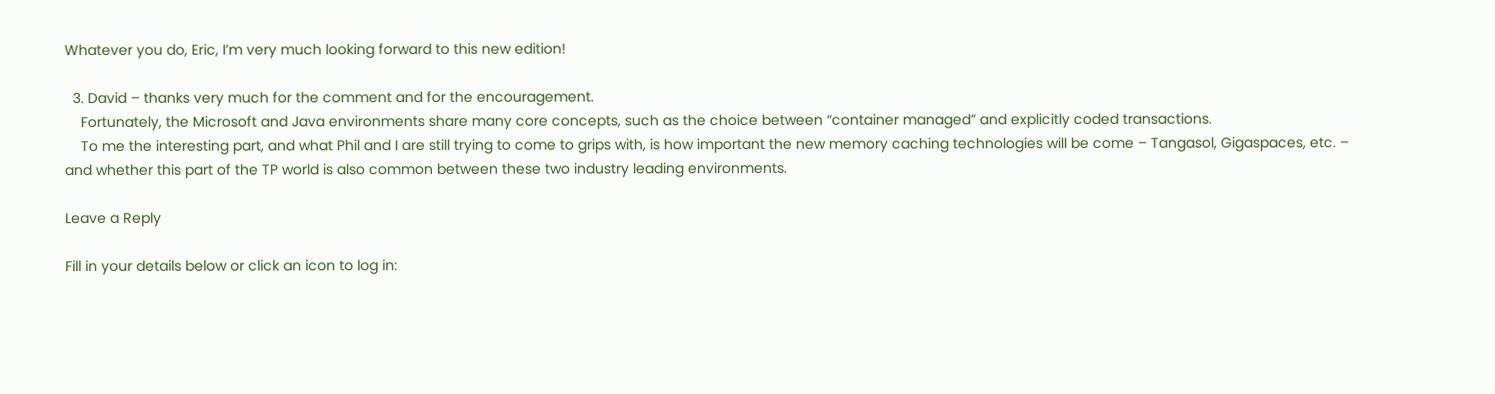Whatever you do, Eric, I’m very much looking forward to this new edition!

  3. David – thanks very much for the comment and for the encouragement.
    Fortunately, the Microsoft and Java environments share many core concepts, such as the choice between “container managed” and explicitly coded transactions.
    To me the interesting part, and what Phil and I are still trying to come to grips with, is how important the new memory caching technologies will be come – Tangasol, Gigaspaces, etc. – and whether this part of the TP world is also common between these two industry leading environments.

Leave a Reply

Fill in your details below or click an icon to log in: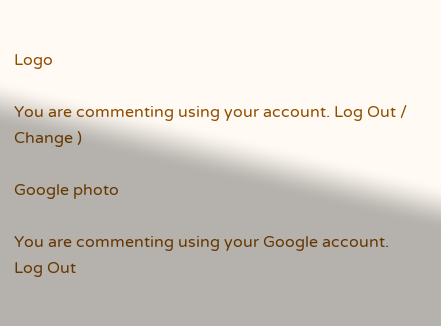Logo

You are commenting using your account. Log Out /  Change )

Google photo

You are commenting using your Google account. Log Out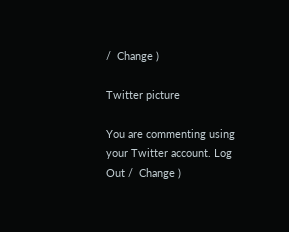/  Change )

Twitter picture

You are commenting using your Twitter account. Log Out /  Change )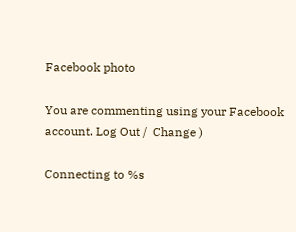Facebook photo

You are commenting using your Facebook account. Log Out /  Change )

Connecting to %s